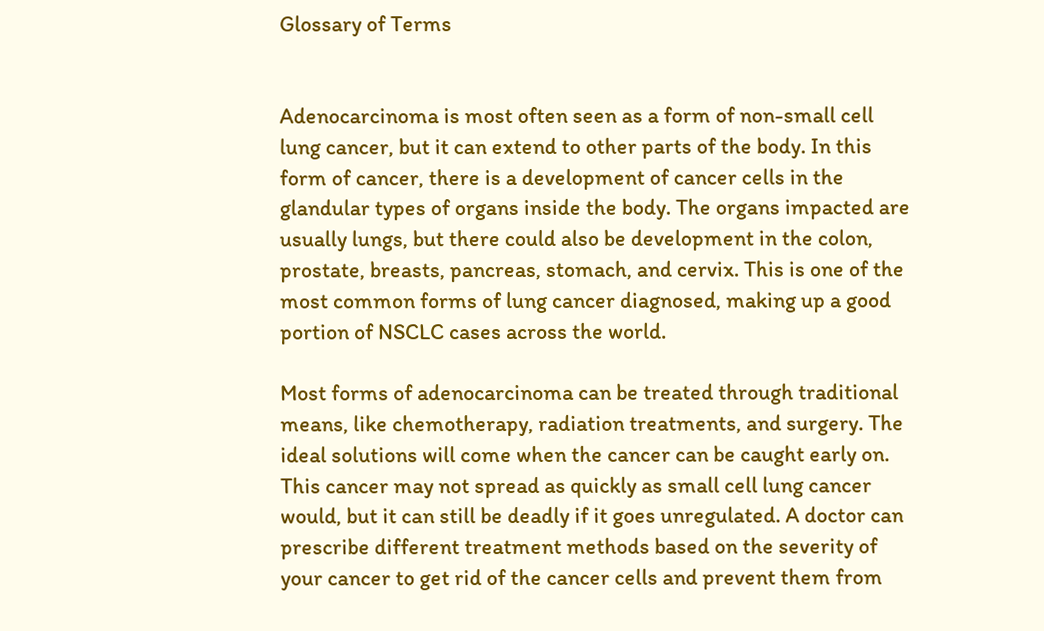Glossary of Terms


Adenocarcinoma is most often seen as a form of non-small cell lung cancer, but it can extend to other parts of the body. In this form of cancer, there is a development of cancer cells in the glandular types of organs inside the body. The organs impacted are usually lungs, but there could also be development in the colon, prostate, breasts, pancreas, stomach, and cervix. This is one of the most common forms of lung cancer diagnosed, making up a good portion of NSCLC cases across the world.

Most forms of adenocarcinoma can be treated through traditional means, like chemotherapy, radiation treatments, and surgery. The ideal solutions will come when the cancer can be caught early on. This cancer may not spread as quickly as small cell lung cancer would, but it can still be deadly if it goes unregulated. A doctor can prescribe different treatment methods based on the severity of your cancer to get rid of the cancer cells and prevent them from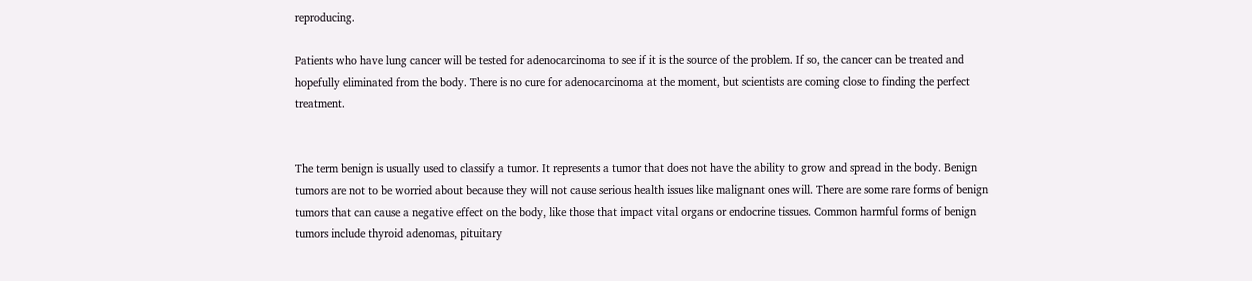reproducing.

Patients who have lung cancer will be tested for adenocarcinoma to see if it is the source of the problem. If so, the cancer can be treated and hopefully eliminated from the body. There is no cure for adenocarcinoma at the moment, but scientists are coming close to finding the perfect treatment.


The term benign is usually used to classify a tumor. It represents a tumor that does not have the ability to grow and spread in the body. Benign tumors are not to be worried about because they will not cause serious health issues like malignant ones will. There are some rare forms of benign tumors that can cause a negative effect on the body, like those that impact vital organs or endocrine tissues. Common harmful forms of benign tumors include thyroid adenomas, pituitary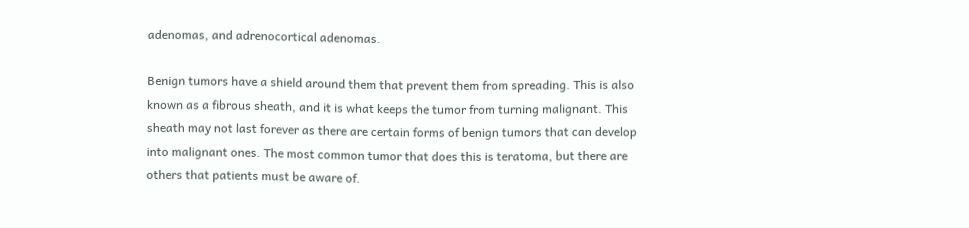adenomas, and adrenocortical adenomas.

Benign tumors have a shield around them that prevent them from spreading. This is also known as a fibrous sheath, and it is what keeps the tumor from turning malignant. This sheath may not last forever as there are certain forms of benign tumors that can develop into malignant ones. The most common tumor that does this is teratoma, but there are others that patients must be aware of.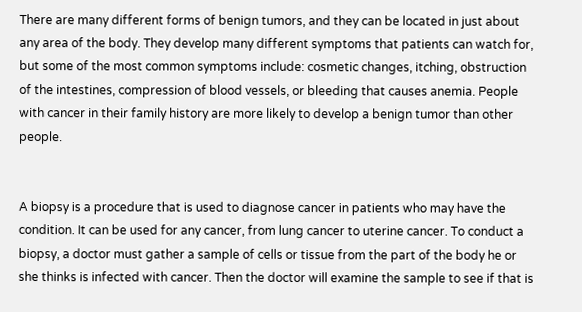There are many different forms of benign tumors, and they can be located in just about any area of the body. They develop many different symptoms that patients can watch for, but some of the most common symptoms include: cosmetic changes, itching, obstruction of the intestines, compression of blood vessels, or bleeding that causes anemia. People with cancer in their family history are more likely to develop a benign tumor than other people.


A biopsy is a procedure that is used to diagnose cancer in patients who may have the condition. It can be used for any cancer, from lung cancer to uterine cancer. To conduct a biopsy, a doctor must gather a sample of cells or tissue from the part of the body he or she thinks is infected with cancer. Then the doctor will examine the sample to see if that is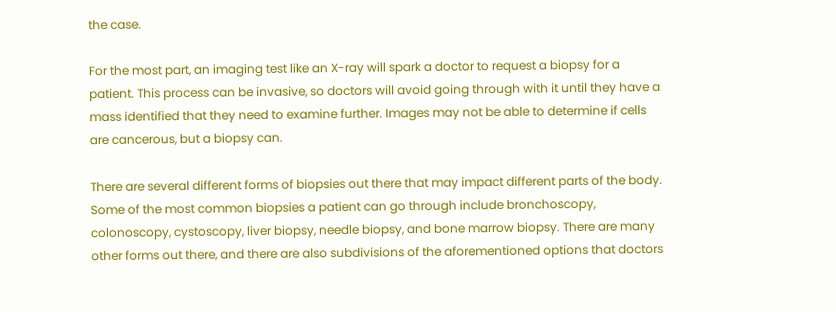the case.

For the most part, an imaging test like an X-ray will spark a doctor to request a biopsy for a patient. This process can be invasive, so doctors will avoid going through with it until they have a mass identified that they need to examine further. Images may not be able to determine if cells are cancerous, but a biopsy can.

There are several different forms of biopsies out there that may impact different parts of the body. Some of the most common biopsies a patient can go through include bronchoscopy, colonoscopy, cystoscopy, liver biopsy, needle biopsy, and bone marrow biopsy. There are many other forms out there, and there are also subdivisions of the aforementioned options that doctors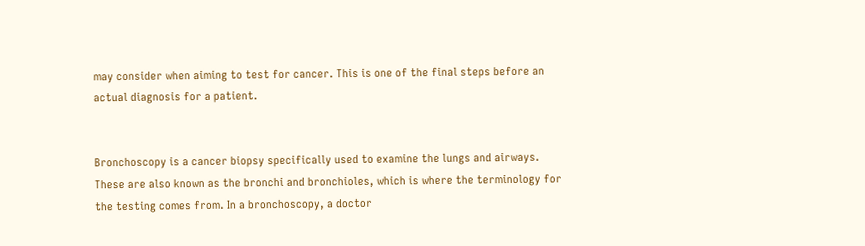may consider when aiming to test for cancer. This is one of the final steps before an actual diagnosis for a patient.


Bronchoscopy is a cancer biopsy specifically used to examine the lungs and airways. These are also known as the bronchi and bronchioles, which is where the terminology for the testing comes from. In a bronchoscopy, a doctor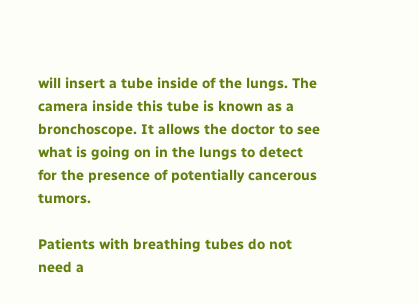will insert a tube inside of the lungs. The camera inside this tube is known as a bronchoscope. It allows the doctor to see what is going on in the lungs to detect for the presence of potentially cancerous tumors.

Patients with breathing tubes do not need a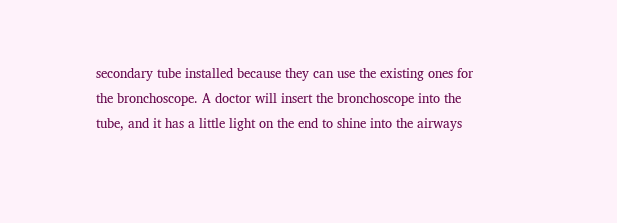secondary tube installed because they can use the existing ones for the bronchoscope. A doctor will insert the bronchoscope into the tube, and it has a little light on the end to shine into the airways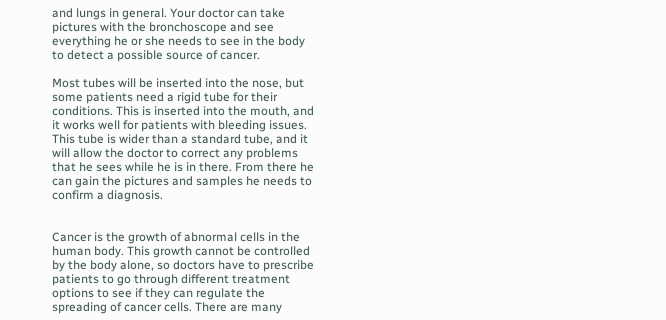and lungs in general. Your doctor can take pictures with the bronchoscope and see everything he or she needs to see in the body to detect a possible source of cancer.

Most tubes will be inserted into the nose, but some patients need a rigid tube for their conditions. This is inserted into the mouth, and it works well for patients with bleeding issues. This tube is wider than a standard tube, and it will allow the doctor to correct any problems that he sees while he is in there. From there he can gain the pictures and samples he needs to confirm a diagnosis.


Cancer is the growth of abnormal cells in the human body. This growth cannot be controlled by the body alone, so doctors have to prescribe patients to go through different treatment options to see if they can regulate the spreading of cancer cells. There are many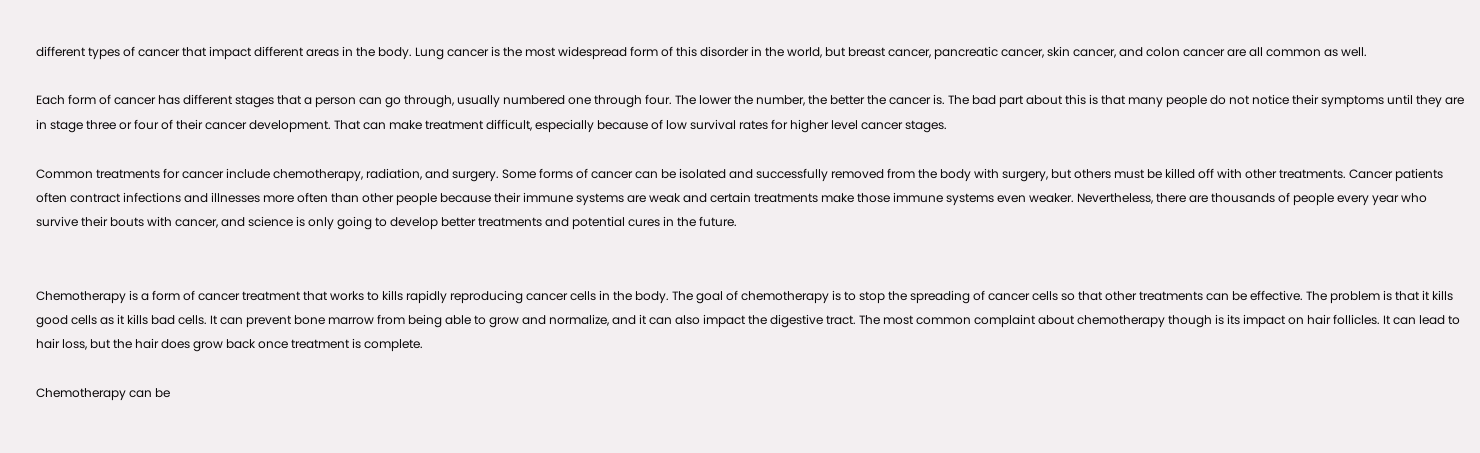different types of cancer that impact different areas in the body. Lung cancer is the most widespread form of this disorder in the world, but breast cancer, pancreatic cancer, skin cancer, and colon cancer are all common as well.

Each form of cancer has different stages that a person can go through, usually numbered one through four. The lower the number, the better the cancer is. The bad part about this is that many people do not notice their symptoms until they are in stage three or four of their cancer development. That can make treatment difficult, especially because of low survival rates for higher level cancer stages.

Common treatments for cancer include chemotherapy, radiation, and surgery. Some forms of cancer can be isolated and successfully removed from the body with surgery, but others must be killed off with other treatments. Cancer patients often contract infections and illnesses more often than other people because their immune systems are weak and certain treatments make those immune systems even weaker. Nevertheless, there are thousands of people every year who survive their bouts with cancer, and science is only going to develop better treatments and potential cures in the future.


Chemotherapy is a form of cancer treatment that works to kills rapidly reproducing cancer cells in the body. The goal of chemotherapy is to stop the spreading of cancer cells so that other treatments can be effective. The problem is that it kills good cells as it kills bad cells. It can prevent bone marrow from being able to grow and normalize, and it can also impact the digestive tract. The most common complaint about chemotherapy though is its impact on hair follicles. It can lead to hair loss, but the hair does grow back once treatment is complete.

Chemotherapy can be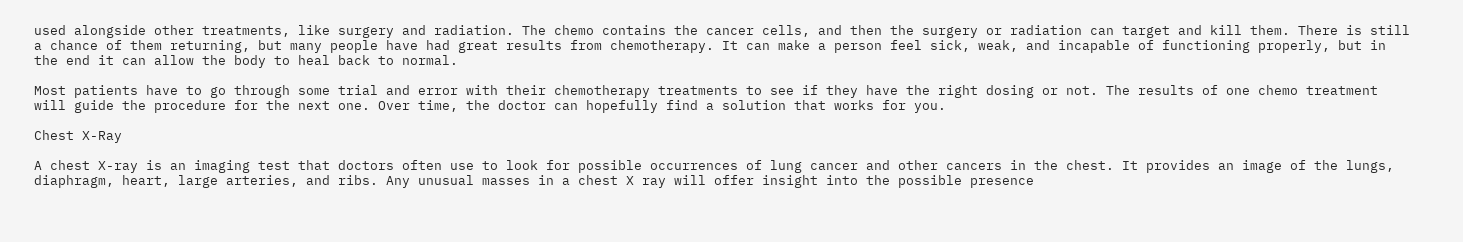used alongside other treatments, like surgery and radiation. The chemo contains the cancer cells, and then the surgery or radiation can target and kill them. There is still a chance of them returning, but many people have had great results from chemotherapy. It can make a person feel sick, weak, and incapable of functioning properly, but in the end it can allow the body to heal back to normal.

Most patients have to go through some trial and error with their chemotherapy treatments to see if they have the right dosing or not. The results of one chemo treatment will guide the procedure for the next one. Over time, the doctor can hopefully find a solution that works for you.

Chest X-Ray

A chest X-ray is an imaging test that doctors often use to look for possible occurrences of lung cancer and other cancers in the chest. It provides an image of the lungs, diaphragm, heart, large arteries, and ribs. Any unusual masses in a chest X ray will offer insight into the possible presence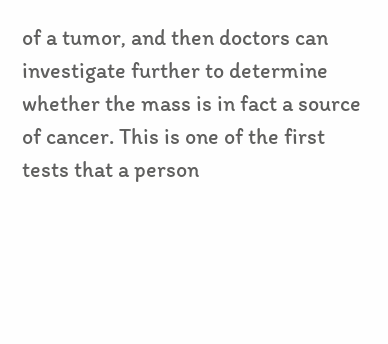of a tumor, and then doctors can investigate further to determine whether the mass is in fact a source of cancer. This is one of the first tests that a person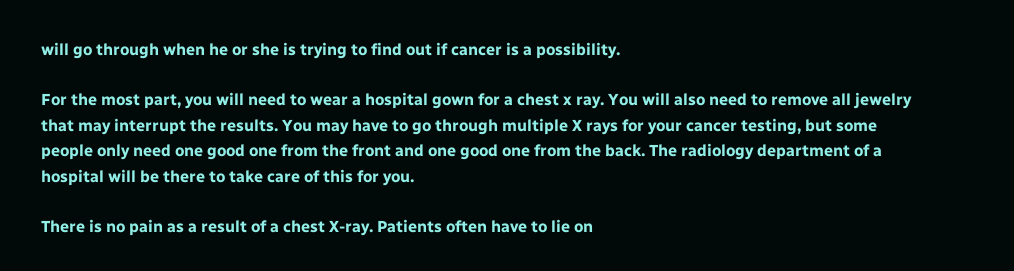will go through when he or she is trying to find out if cancer is a possibility.

For the most part, you will need to wear a hospital gown for a chest x ray. You will also need to remove all jewelry that may interrupt the results. You may have to go through multiple X rays for your cancer testing, but some people only need one good one from the front and one good one from the back. The radiology department of a hospital will be there to take care of this for you.

There is no pain as a result of a chest X-ray. Patients often have to lie on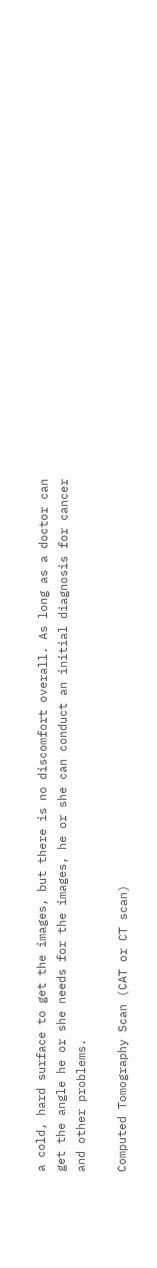a cold, hard surface to get the images, but there is no discomfort overall. As long as a doctor can get the angle he or she needs for the images, he or she can conduct an initial diagnosis for cancer and other problems.

Computed Tomography Scan (CAT or CT scan)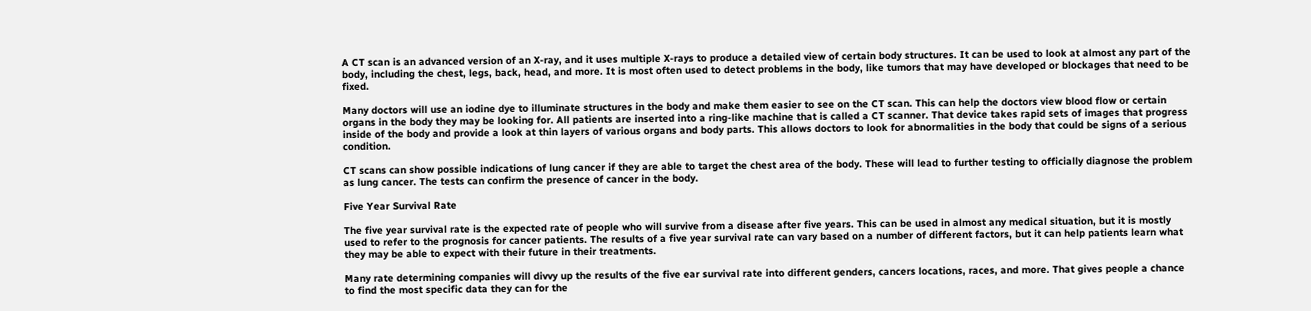A CT scan is an advanced version of an X-ray, and it uses multiple X-rays to produce a detailed view of certain body structures. It can be used to look at almost any part of the body, including the chest, legs, back, head, and more. It is most often used to detect problems in the body, like tumors that may have developed or blockages that need to be fixed.

Many doctors will use an iodine dye to illuminate structures in the body and make them easier to see on the CT scan. This can help the doctors view blood flow or certain organs in the body they may be looking for. All patients are inserted into a ring-like machine that is called a CT scanner. That device takes rapid sets of images that progress inside of the body and provide a look at thin layers of various organs and body parts. This allows doctors to look for abnormalities in the body that could be signs of a serious condition.

CT scans can show possible indications of lung cancer if they are able to target the chest area of the body. These will lead to further testing to officially diagnose the problem as lung cancer. The tests can confirm the presence of cancer in the body.

Five Year Survival Rate

The five year survival rate is the expected rate of people who will survive from a disease after five years. This can be used in almost any medical situation, but it is mostly used to refer to the prognosis for cancer patients. The results of a five year survival rate can vary based on a number of different factors, but it can help patients learn what they may be able to expect with their future in their treatments.

Many rate determining companies will divvy up the results of the five ear survival rate into different genders, cancers locations, races, and more. That gives people a chance to find the most specific data they can for the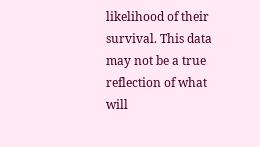likelihood of their survival. This data may not be a true reflection of what will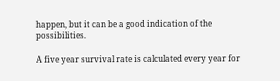happen, but it can be a good indication of the possibilities.

A five year survival rate is calculated every year for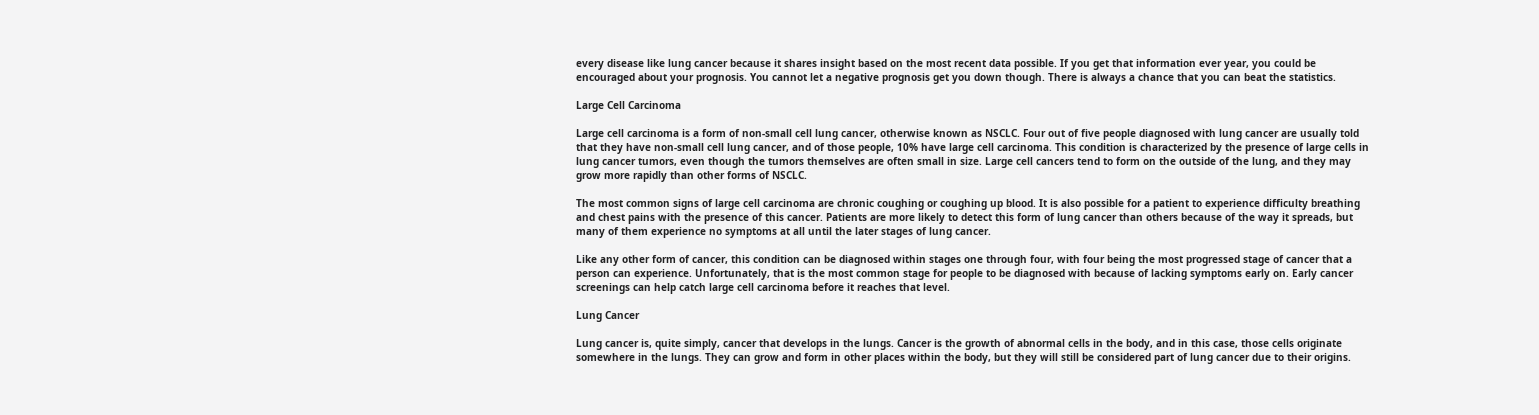every disease like lung cancer because it shares insight based on the most recent data possible. If you get that information ever year, you could be encouraged about your prognosis. You cannot let a negative prognosis get you down though. There is always a chance that you can beat the statistics.

Large Cell Carcinoma

Large cell carcinoma is a form of non-small cell lung cancer, otherwise known as NSCLC. Four out of five people diagnosed with lung cancer are usually told that they have non-small cell lung cancer, and of those people, 10% have large cell carcinoma. This condition is characterized by the presence of large cells in lung cancer tumors, even though the tumors themselves are often small in size. Large cell cancers tend to form on the outside of the lung, and they may grow more rapidly than other forms of NSCLC.

The most common signs of large cell carcinoma are chronic coughing or coughing up blood. It is also possible for a patient to experience difficulty breathing and chest pains with the presence of this cancer. Patients are more likely to detect this form of lung cancer than others because of the way it spreads, but many of them experience no symptoms at all until the later stages of lung cancer.

Like any other form of cancer, this condition can be diagnosed within stages one through four, with four being the most progressed stage of cancer that a person can experience. Unfortunately, that is the most common stage for people to be diagnosed with because of lacking symptoms early on. Early cancer screenings can help catch large cell carcinoma before it reaches that level.

Lung Cancer

Lung cancer is, quite simply, cancer that develops in the lungs. Cancer is the growth of abnormal cells in the body, and in this case, those cells originate somewhere in the lungs. They can grow and form in other places within the body, but they will still be considered part of lung cancer due to their origins.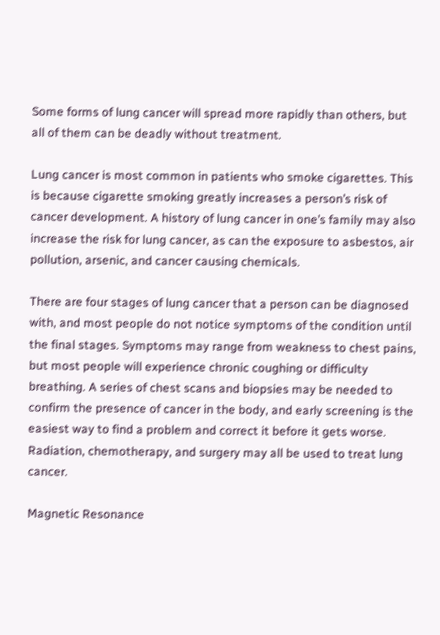Some forms of lung cancer will spread more rapidly than others, but all of them can be deadly without treatment.

Lung cancer is most common in patients who smoke cigarettes. This is because cigarette smoking greatly increases a person’s risk of cancer development. A history of lung cancer in one’s family may also increase the risk for lung cancer, as can the exposure to asbestos, air pollution, arsenic, and cancer causing chemicals.

There are four stages of lung cancer that a person can be diagnosed with, and most people do not notice symptoms of the condition until the final stages. Symptoms may range from weakness to chest pains, but most people will experience chronic coughing or difficulty breathing. A series of chest scans and biopsies may be needed to confirm the presence of cancer in the body, and early screening is the easiest way to find a problem and correct it before it gets worse. Radiation, chemotherapy, and surgery may all be used to treat lung cancer.

Magnetic Resonance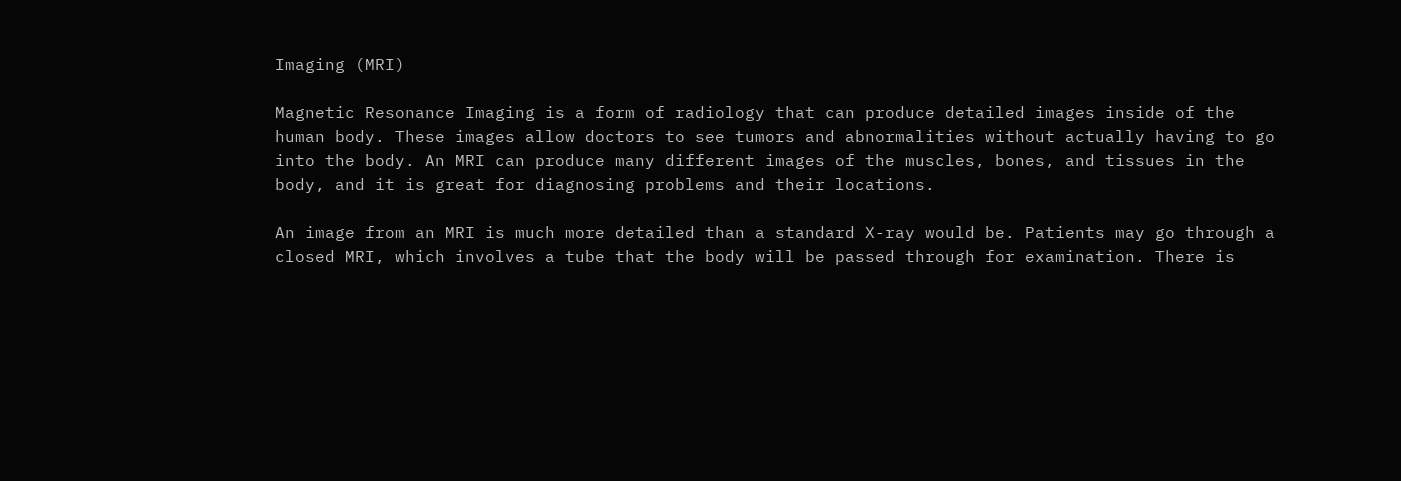Imaging (MRI)

Magnetic Resonance Imaging is a form of radiology that can produce detailed images inside of the human body. These images allow doctors to see tumors and abnormalities without actually having to go into the body. An MRI can produce many different images of the muscles, bones, and tissues in the body, and it is great for diagnosing problems and their locations.

An image from an MRI is much more detailed than a standard X-ray would be. Patients may go through a closed MRI, which involves a tube that the body will be passed through for examination. There is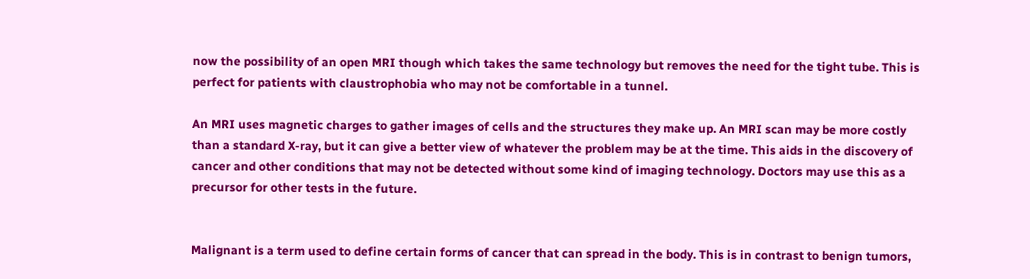now the possibility of an open MRI though which takes the same technology but removes the need for the tight tube. This is perfect for patients with claustrophobia who may not be comfortable in a tunnel.

An MRI uses magnetic charges to gather images of cells and the structures they make up. An MRI scan may be more costly than a standard X-ray, but it can give a better view of whatever the problem may be at the time. This aids in the discovery of cancer and other conditions that may not be detected without some kind of imaging technology. Doctors may use this as a precursor for other tests in the future.


Malignant is a term used to define certain forms of cancer that can spread in the body. This is in contrast to benign tumors,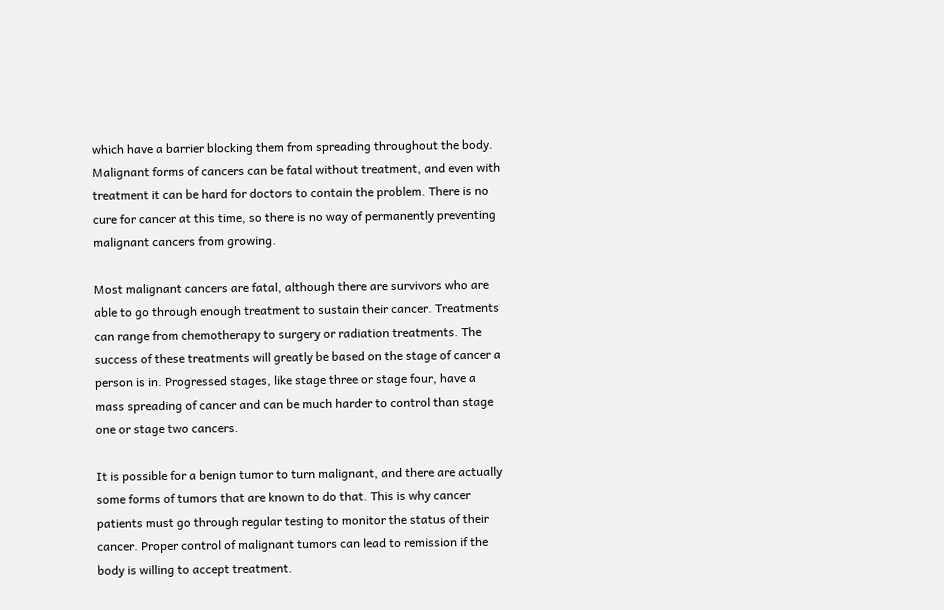which have a barrier blocking them from spreading throughout the body. Malignant forms of cancers can be fatal without treatment, and even with treatment it can be hard for doctors to contain the problem. There is no cure for cancer at this time, so there is no way of permanently preventing malignant cancers from growing.

Most malignant cancers are fatal, although there are survivors who are able to go through enough treatment to sustain their cancer. Treatments can range from chemotherapy to surgery or radiation treatments. The success of these treatments will greatly be based on the stage of cancer a person is in. Progressed stages, like stage three or stage four, have a mass spreading of cancer and can be much harder to control than stage one or stage two cancers.

It is possible for a benign tumor to turn malignant, and there are actually some forms of tumors that are known to do that. This is why cancer patients must go through regular testing to monitor the status of their cancer. Proper control of malignant tumors can lead to remission if the body is willing to accept treatment.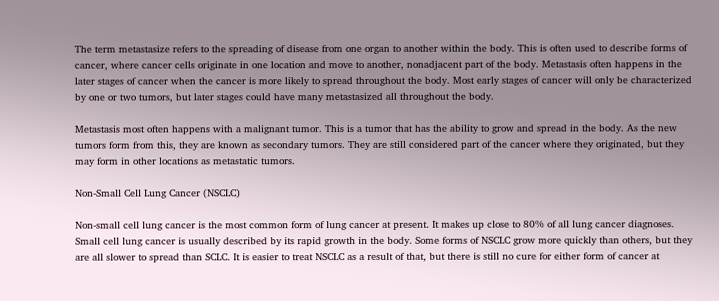The term metastasize refers to the spreading of disease from one organ to another within the body. This is often used to describe forms of cancer, where cancer cells originate in one location and move to another, nonadjacent part of the body. Metastasis often happens in the later stages of cancer when the cancer is more likely to spread throughout the body. Most early stages of cancer will only be characterized by one or two tumors, but later stages could have many metastasized all throughout the body.

Metastasis most often happens with a malignant tumor. This is a tumor that has the ability to grow and spread in the body. As the new tumors form from this, they are known as secondary tumors. They are still considered part of the cancer where they originated, but they may form in other locations as metastatic tumors.

Non-Small Cell Lung Cancer (NSCLC)

Non-small cell lung cancer is the most common form of lung cancer at present. It makes up close to 80% of all lung cancer diagnoses. Small cell lung cancer is usually described by its rapid growth in the body. Some forms of NSCLC grow more quickly than others, but they are all slower to spread than SCLC. It is easier to treat NSCLC as a result of that, but there is still no cure for either form of cancer at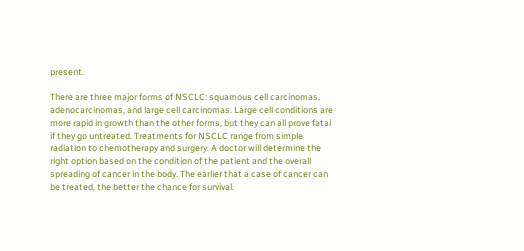present.

There are three major forms of NSCLC: squamous cell carcinomas, adenocarcinomas, and large cell carcinomas. Large cell conditions are more rapid in growth than the other forms, but they can all prove fatal if they go untreated. Treatments for NSCLC range from simple radiation to chemotherapy and surgery. A doctor will determine the right option based on the condition of the patient and the overall spreading of cancer in the body. The earlier that a case of cancer can be treated, the better the chance for survival.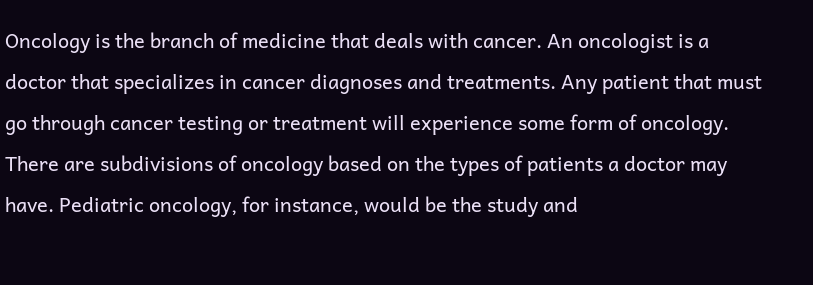Oncology is the branch of medicine that deals with cancer. An oncologist is a doctor that specializes in cancer diagnoses and treatments. Any patient that must go through cancer testing or treatment will experience some form of oncology. There are subdivisions of oncology based on the types of patients a doctor may have. Pediatric oncology, for instance, would be the study and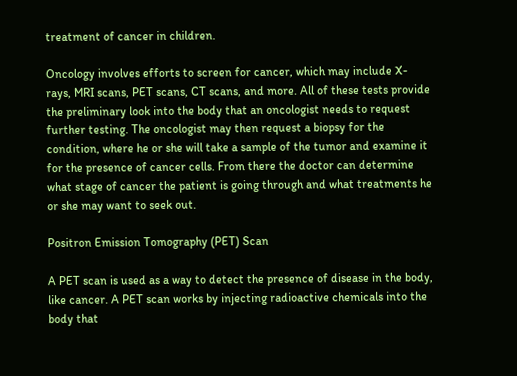treatment of cancer in children.

Oncology involves efforts to screen for cancer, which may include X-rays, MRI scans, PET scans, CT scans, and more. All of these tests provide the preliminary look into the body that an oncologist needs to request further testing. The oncologist may then request a biopsy for the condition, where he or she will take a sample of the tumor and examine it for the presence of cancer cells. From there the doctor can determine what stage of cancer the patient is going through and what treatments he or she may want to seek out.

Positron Emission Tomography (PET) Scan

A PET scan is used as a way to detect the presence of disease in the body, like cancer. A PET scan works by injecting radioactive chemicals into the body that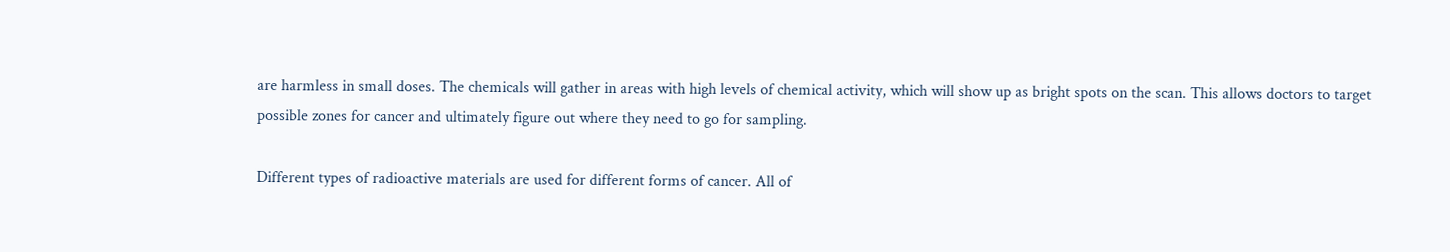are harmless in small doses. The chemicals will gather in areas with high levels of chemical activity, which will show up as bright spots on the scan. This allows doctors to target possible zones for cancer and ultimately figure out where they need to go for sampling.

Different types of radioactive materials are used for different forms of cancer. All of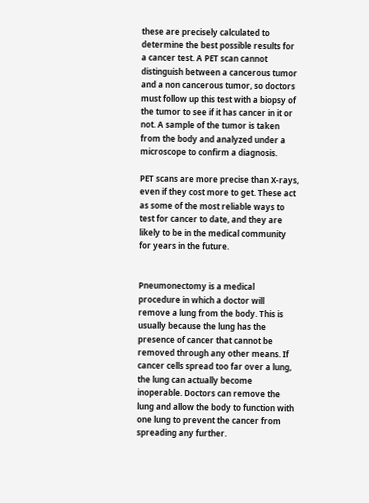these are precisely calculated to determine the best possible results for a cancer test. A PET scan cannot distinguish between a cancerous tumor and a non cancerous tumor, so doctors must follow up this test with a biopsy of the tumor to see if it has cancer in it or not. A sample of the tumor is taken from the body and analyzed under a microscope to confirm a diagnosis.

PET scans are more precise than X-rays, even if they cost more to get. These act as some of the most reliable ways to test for cancer to date, and they are likely to be in the medical community for years in the future.


Pneumonectomy is a medical procedure in which a doctor will remove a lung from the body. This is usually because the lung has the presence of cancer that cannot be removed through any other means. If cancer cells spread too far over a lung, the lung can actually become inoperable. Doctors can remove the lung and allow the body to function with one lung to prevent the cancer from spreading any further.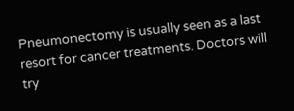Pneumonectomy is usually seen as a last resort for cancer treatments. Doctors will try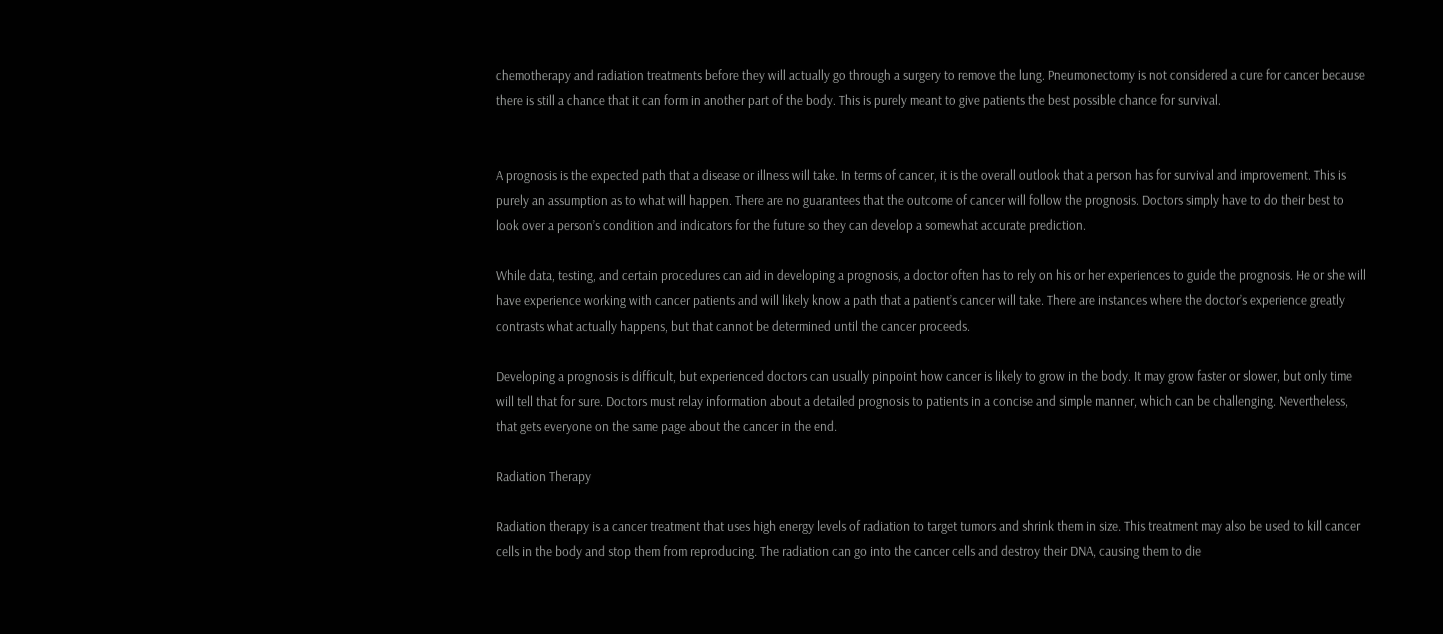chemotherapy and radiation treatments before they will actually go through a surgery to remove the lung. Pneumonectomy is not considered a cure for cancer because there is still a chance that it can form in another part of the body. This is purely meant to give patients the best possible chance for survival.


A prognosis is the expected path that a disease or illness will take. In terms of cancer, it is the overall outlook that a person has for survival and improvement. This is purely an assumption as to what will happen. There are no guarantees that the outcome of cancer will follow the prognosis. Doctors simply have to do their best to look over a person’s condition and indicators for the future so they can develop a somewhat accurate prediction.

While data, testing, and certain procedures can aid in developing a prognosis, a doctor often has to rely on his or her experiences to guide the prognosis. He or she will have experience working with cancer patients and will likely know a path that a patient’s cancer will take. There are instances where the doctor’s experience greatly contrasts what actually happens, but that cannot be determined until the cancer proceeds.

Developing a prognosis is difficult, but experienced doctors can usually pinpoint how cancer is likely to grow in the body. It may grow faster or slower, but only time will tell that for sure. Doctors must relay information about a detailed prognosis to patients in a concise and simple manner, which can be challenging. Nevertheless, that gets everyone on the same page about the cancer in the end.

Radiation Therapy

Radiation therapy is a cancer treatment that uses high energy levels of radiation to target tumors and shrink them in size. This treatment may also be used to kill cancer cells in the body and stop them from reproducing. The radiation can go into the cancer cells and destroy their DNA, causing them to die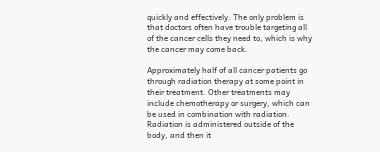quickly and effectively. The only problem is that doctors often have trouble targeting all of the cancer cells they need to, which is why the cancer may come back.

Approximately half of all cancer patients go through radiation therapy at some point in their treatment. Other treatments may include chemotherapy or surgery, which can be used in combination with radiation. Radiation is administered outside of the body, and then it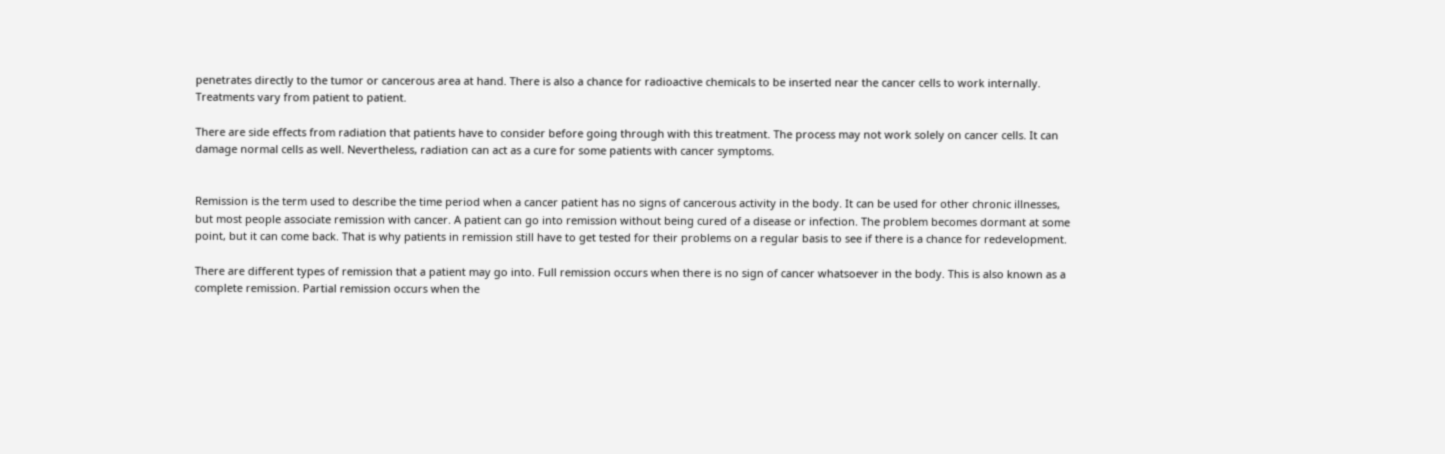penetrates directly to the tumor or cancerous area at hand. There is also a chance for radioactive chemicals to be inserted near the cancer cells to work internally. Treatments vary from patient to patient.

There are side effects from radiation that patients have to consider before going through with this treatment. The process may not work solely on cancer cells. It can damage normal cells as well. Nevertheless, radiation can act as a cure for some patients with cancer symptoms.


Remission is the term used to describe the time period when a cancer patient has no signs of cancerous activity in the body. It can be used for other chronic illnesses, but most people associate remission with cancer. A patient can go into remission without being cured of a disease or infection. The problem becomes dormant at some point, but it can come back. That is why patients in remission still have to get tested for their problems on a regular basis to see if there is a chance for redevelopment.

There are different types of remission that a patient may go into. Full remission occurs when there is no sign of cancer whatsoever in the body. This is also known as a complete remission. Partial remission occurs when the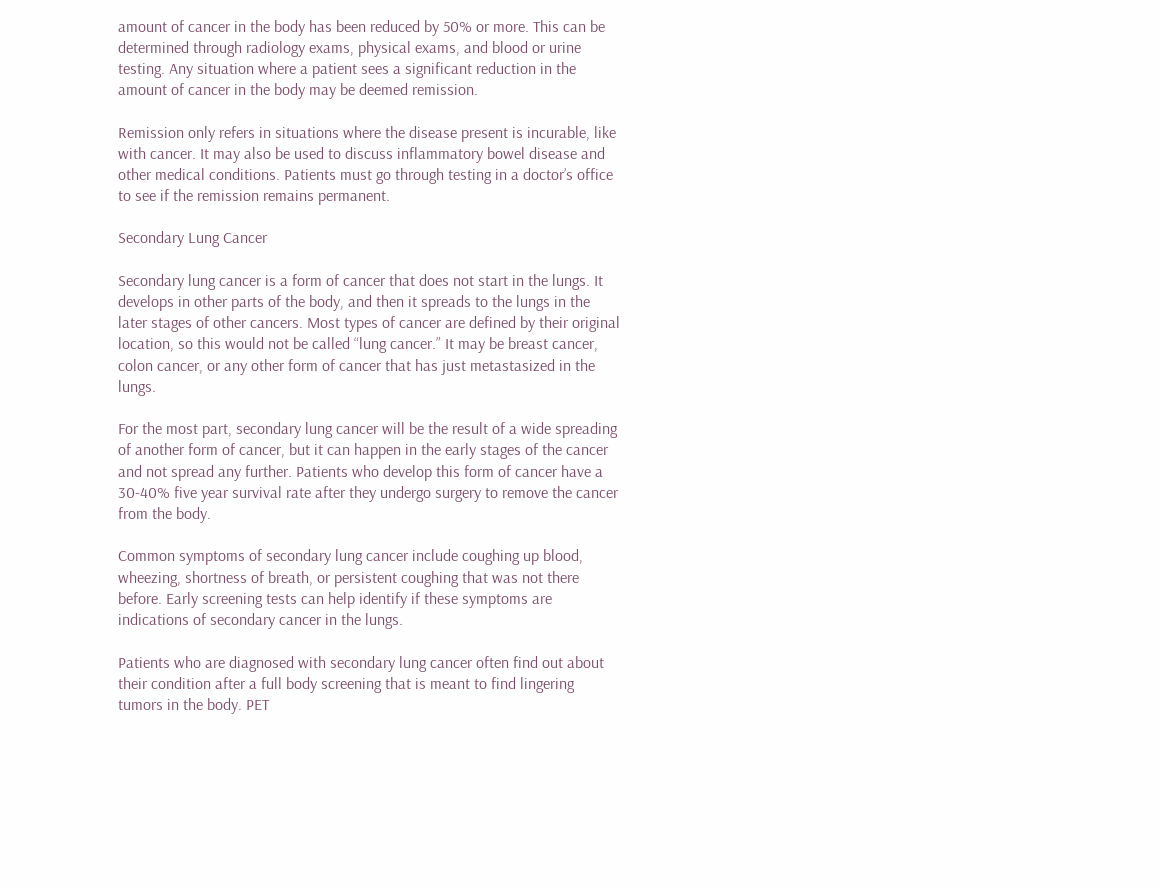amount of cancer in the body has been reduced by 50% or more. This can be determined through radiology exams, physical exams, and blood or urine testing. Any situation where a patient sees a significant reduction in the amount of cancer in the body may be deemed remission.

Remission only refers in situations where the disease present is incurable, like with cancer. It may also be used to discuss inflammatory bowel disease and other medical conditions. Patients must go through testing in a doctor’s office to see if the remission remains permanent.

Secondary Lung Cancer

Secondary lung cancer is a form of cancer that does not start in the lungs. It develops in other parts of the body, and then it spreads to the lungs in the later stages of other cancers. Most types of cancer are defined by their original location, so this would not be called “lung cancer.” It may be breast cancer, colon cancer, or any other form of cancer that has just metastasized in the lungs.

For the most part, secondary lung cancer will be the result of a wide spreading of another form of cancer, but it can happen in the early stages of the cancer and not spread any further. Patients who develop this form of cancer have a 30-40% five year survival rate after they undergo surgery to remove the cancer from the body.

Common symptoms of secondary lung cancer include coughing up blood, wheezing, shortness of breath, or persistent coughing that was not there before. Early screening tests can help identify if these symptoms are indications of secondary cancer in the lungs.

Patients who are diagnosed with secondary lung cancer often find out about their condition after a full body screening that is meant to find lingering tumors in the body. PET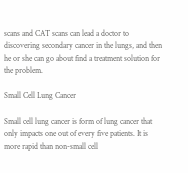scans and CAT scans can lead a doctor to discovering secondary cancer in the lungs, and then he or she can go about find a treatment solution for the problem.

Small Cell Lung Cancer

Small cell lung cancer is form of lung cancer that only impacts one out of every five patients. It is more rapid than non-small cell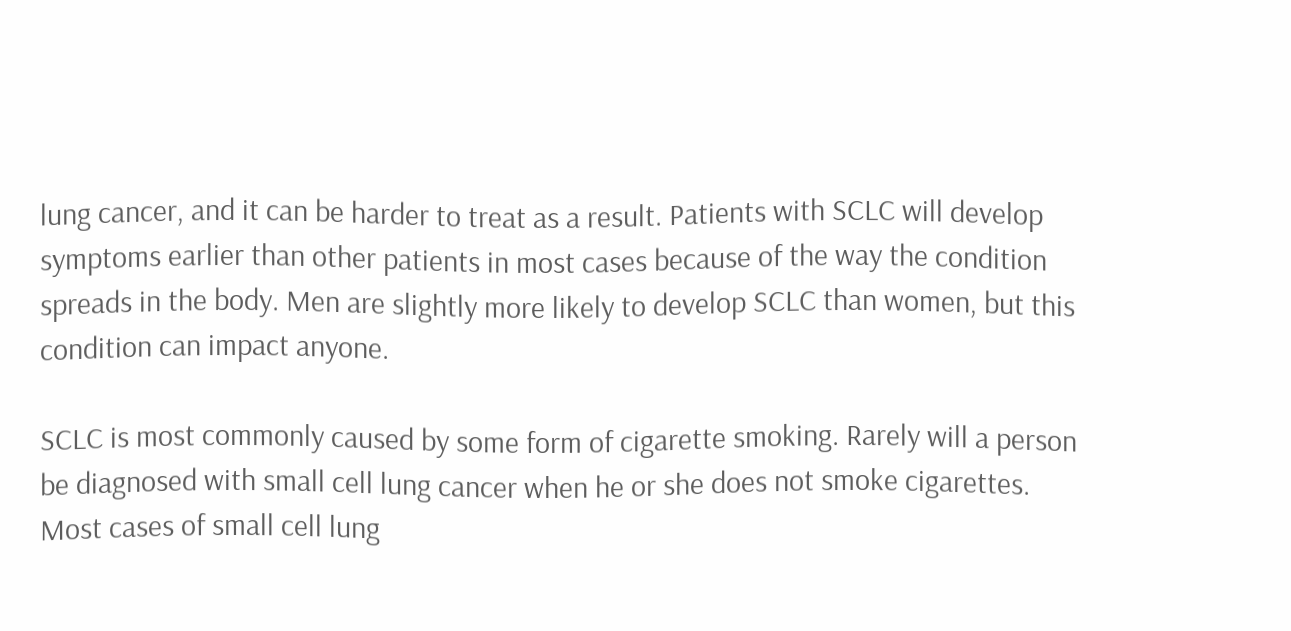lung cancer, and it can be harder to treat as a result. Patients with SCLC will develop symptoms earlier than other patients in most cases because of the way the condition spreads in the body. Men are slightly more likely to develop SCLC than women, but this condition can impact anyone.

SCLC is most commonly caused by some form of cigarette smoking. Rarely will a person be diagnosed with small cell lung cancer when he or she does not smoke cigarettes. Most cases of small cell lung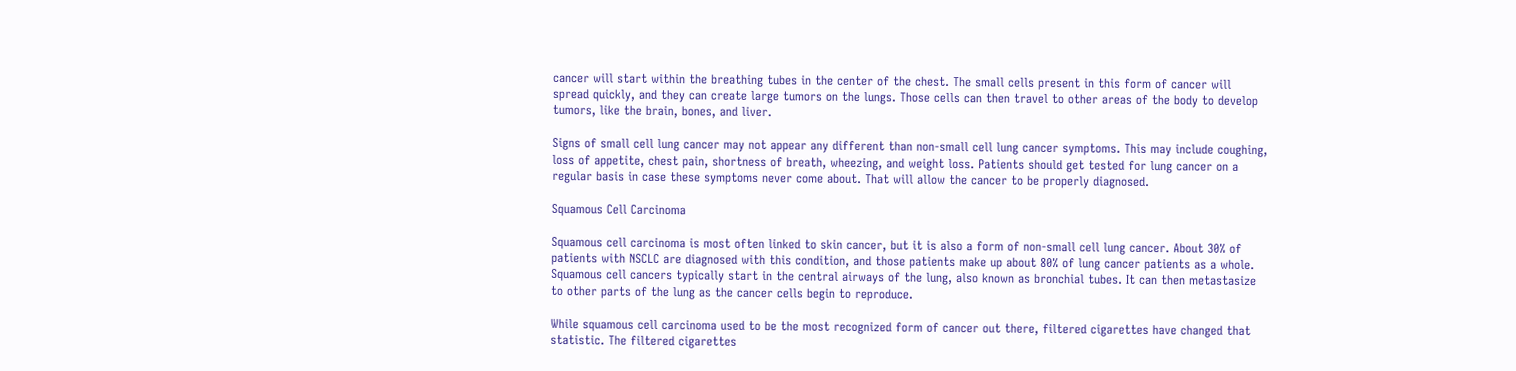cancer will start within the breathing tubes in the center of the chest. The small cells present in this form of cancer will spread quickly, and they can create large tumors on the lungs. Those cells can then travel to other areas of the body to develop tumors, like the brain, bones, and liver.

Signs of small cell lung cancer may not appear any different than non-small cell lung cancer symptoms. This may include coughing, loss of appetite, chest pain, shortness of breath, wheezing, and weight loss. Patients should get tested for lung cancer on a regular basis in case these symptoms never come about. That will allow the cancer to be properly diagnosed.

Squamous Cell Carcinoma

Squamous cell carcinoma is most often linked to skin cancer, but it is also a form of non-small cell lung cancer. About 30% of patients with NSCLC are diagnosed with this condition, and those patients make up about 80% of lung cancer patients as a whole. Squamous cell cancers typically start in the central airways of the lung, also known as bronchial tubes. It can then metastasize to other parts of the lung as the cancer cells begin to reproduce.

While squamous cell carcinoma used to be the most recognized form of cancer out there, filtered cigarettes have changed that statistic. The filtered cigarettes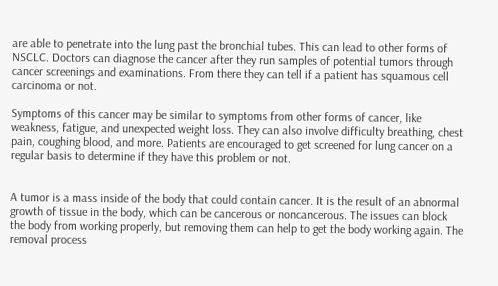are able to penetrate into the lung past the bronchial tubes. This can lead to other forms of NSCLC. Doctors can diagnose the cancer after they run samples of potential tumors through cancer screenings and examinations. From there they can tell if a patient has squamous cell carcinoma or not.

Symptoms of this cancer may be similar to symptoms from other forms of cancer, like weakness, fatigue, and unexpected weight loss. They can also involve difficulty breathing, chest pain, coughing blood, and more. Patients are encouraged to get screened for lung cancer on a regular basis to determine if they have this problem or not.


A tumor is a mass inside of the body that could contain cancer. It is the result of an abnormal growth of tissue in the body, which can be cancerous or noncancerous. The issues can block the body from working properly, but removing them can help to get the body working again. The removal process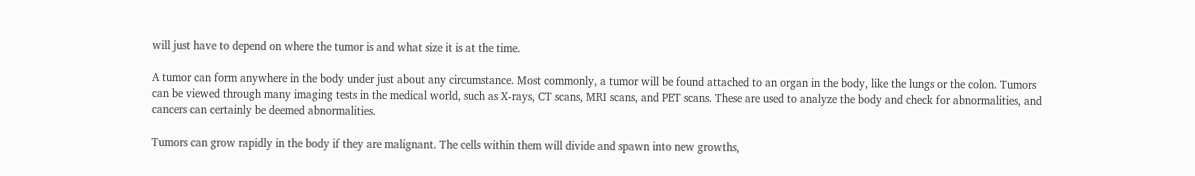will just have to depend on where the tumor is and what size it is at the time.

A tumor can form anywhere in the body under just about any circumstance. Most commonly, a tumor will be found attached to an organ in the body, like the lungs or the colon. Tumors can be viewed through many imaging tests in the medical world, such as X-rays, CT scans, MRI scans, and PET scans. These are used to analyze the body and check for abnormalities, and cancers can certainly be deemed abnormalities.

Tumors can grow rapidly in the body if they are malignant. The cells within them will divide and spawn into new growths,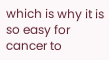which is why it is so easy for cancer to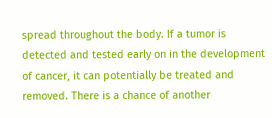spread throughout the body. If a tumor is detected and tested early on in the development of cancer, it can potentially be treated and removed. There is a chance of another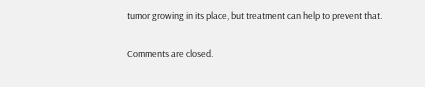tumor growing in its place, but treatment can help to prevent that.

Comments are closed.